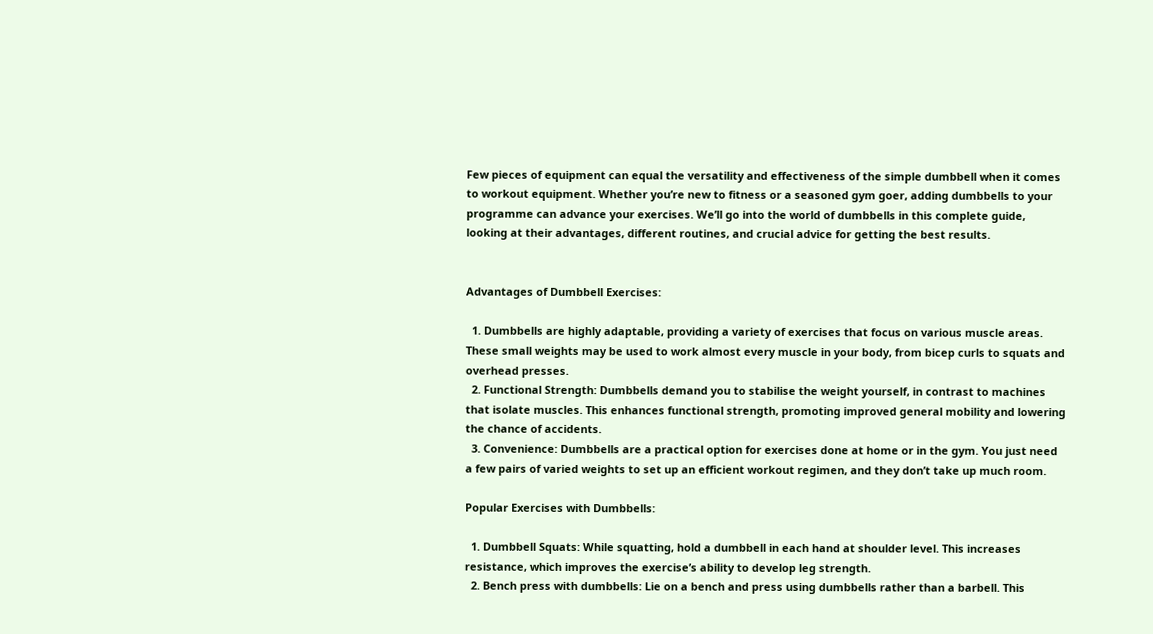Few pieces of equipment can equal the versatility and effectiveness of the simple dumbbell when it comes to workout equipment. Whether you’re new to fitness or a seasoned gym goer, adding dumbbells to your programme can advance your exercises. We’ll go into the world of dumbbells in this complete guide, looking at their advantages, different routines, and crucial advice for getting the best results.


Advantages of Dumbbell Exercises:

  1. Dumbbells are highly adaptable, providing a variety of exercises that focus on various muscle areas. These small weights may be used to work almost every muscle in your body, from bicep curls to squats and overhead presses.
  2. Functional Strength: Dumbbells demand you to stabilise the weight yourself, in contrast to machines that isolate muscles. This enhances functional strength, promoting improved general mobility and lowering the chance of accidents.
  3. Convenience: Dumbbells are a practical option for exercises done at home or in the gym. You just need a few pairs of varied weights to set up an efficient workout regimen, and they don’t take up much room.

Popular Exercises with Dumbbells:

  1. Dumbbell Squats: While squatting, hold a dumbbell in each hand at shoulder level. This increases resistance, which improves the exercise’s ability to develop leg strength.
  2. Bench press with dumbbells: Lie on a bench and press using dumbbells rather than a barbell. This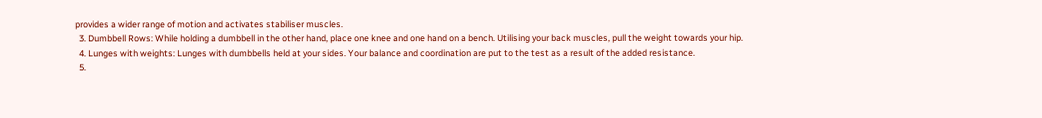provides a wider range of motion and activates stabiliser muscles.
  3. Dumbbell Rows: While holding a dumbbell in the other hand, place one knee and one hand on a bench. Utilising your back muscles, pull the weight towards your hip.
  4. Lunges with weights: Lunges with dumbbells held at your sides. Your balance and coordination are put to the test as a result of the added resistance.
  5.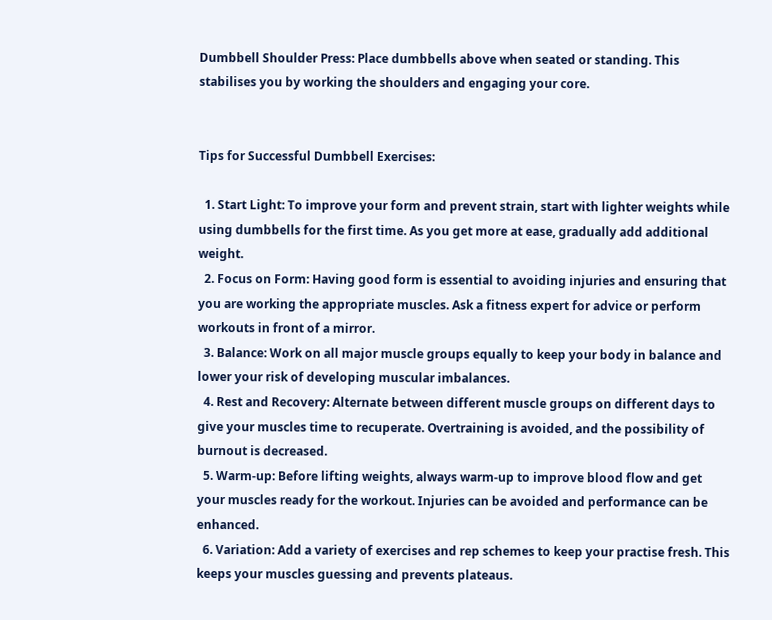Dumbbell Shoulder Press: Place dumbbells above when seated or standing. This stabilises you by working the shoulders and engaging your core.


Tips for Successful Dumbbell Exercises:

  1. Start Light: To improve your form and prevent strain, start with lighter weights while using dumbbells for the first time. As you get more at ease, gradually add additional weight.
  2. Focus on Form: Having good form is essential to avoiding injuries and ensuring that you are working the appropriate muscles. Ask a fitness expert for advice or perform workouts in front of a mirror.
  3. Balance: Work on all major muscle groups equally to keep your body in balance and lower your risk of developing muscular imbalances.
  4. Rest and Recovery: Alternate between different muscle groups on different days to give your muscles time to recuperate. Overtraining is avoided, and the possibility of burnout is decreased.
  5. Warm-up: Before lifting weights, always warm-up to improve blood flow and get your muscles ready for the workout. Injuries can be avoided and performance can be enhanced.
  6. Variation: Add a variety of exercises and rep schemes to keep your practise fresh. This keeps your muscles guessing and prevents plateaus.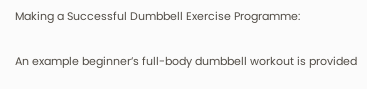Making a Successful Dumbbell Exercise Programme:

An example beginner’s full-body dumbbell workout is provided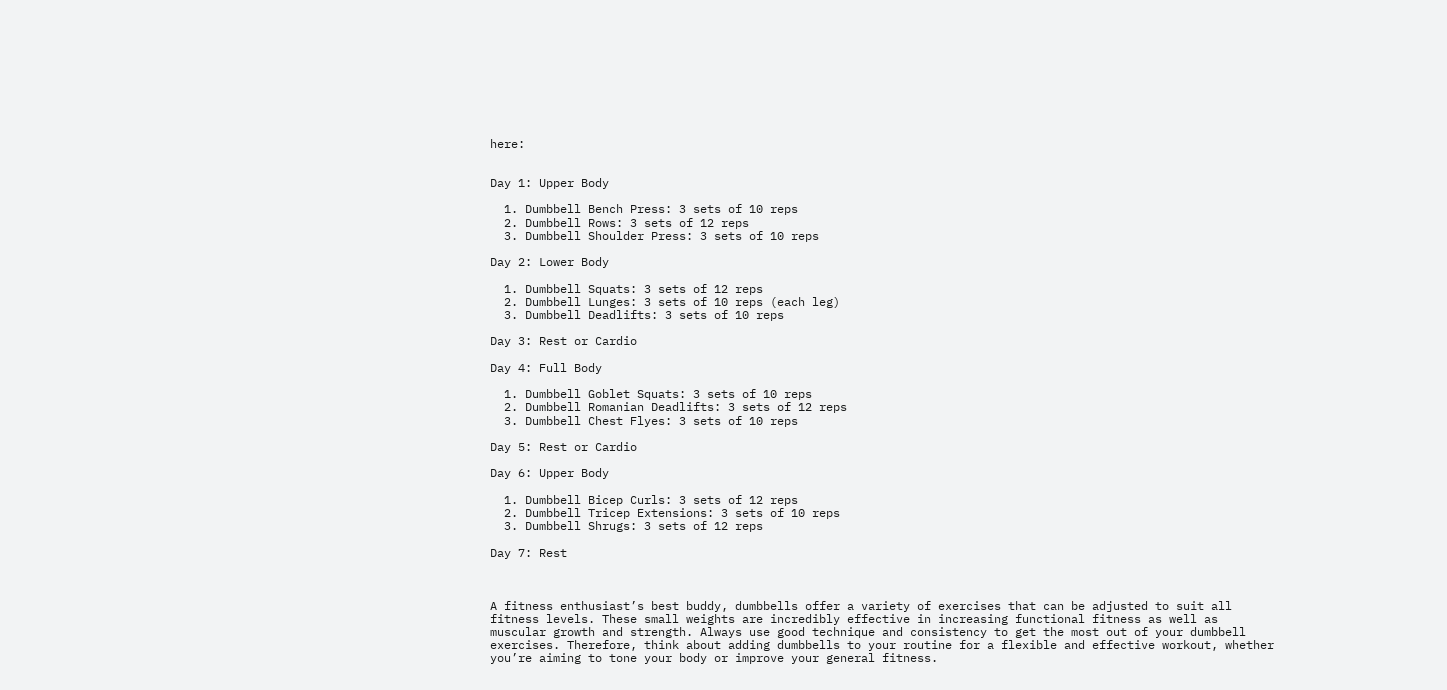here:


Day 1: Upper Body

  1. Dumbbell Bench Press: 3 sets of 10 reps
  2. Dumbbell Rows: 3 sets of 12 reps
  3. Dumbbell Shoulder Press: 3 sets of 10 reps

Day 2: Lower Body

  1. Dumbbell Squats: 3 sets of 12 reps
  2. Dumbbell Lunges: 3 sets of 10 reps (each leg)
  3. Dumbbell Deadlifts: 3 sets of 10 reps

Day 3: Rest or Cardio

Day 4: Full Body

  1. Dumbbell Goblet Squats: 3 sets of 10 reps
  2. Dumbbell Romanian Deadlifts: 3 sets of 12 reps
  3. Dumbbell Chest Flyes: 3 sets of 10 reps

Day 5: Rest or Cardio

Day 6: Upper Body

  1. Dumbbell Bicep Curls: 3 sets of 12 reps
  2. Dumbbell Tricep Extensions: 3 sets of 10 reps
  3. Dumbbell Shrugs: 3 sets of 12 reps

Day 7: Rest



A fitness enthusiast’s best buddy, dumbbells offer a variety of exercises that can be adjusted to suit all fitness levels. These small weights are incredibly effective in increasing functional fitness as well as muscular growth and strength. Always use good technique and consistency to get the most out of your dumbbell exercises. Therefore, think about adding dumbbells to your routine for a flexible and effective workout, whether you’re aiming to tone your body or improve your general fitness.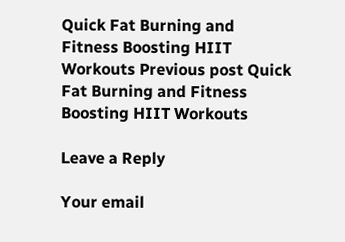Quick Fat Burning and Fitness Boosting HIIT Workouts Previous post Quick Fat Burning and Fitness Boosting HIIT Workouts

Leave a Reply

Your email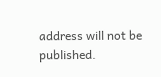address will not be published.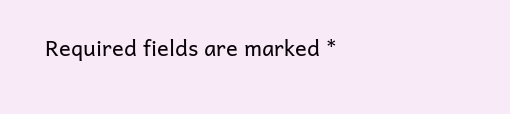Required fields are marked *